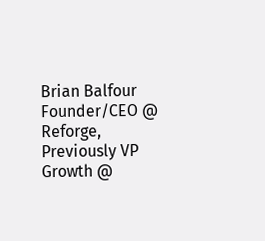Brian Balfour
Founder/CEO @ Reforge, Previously VP Growth @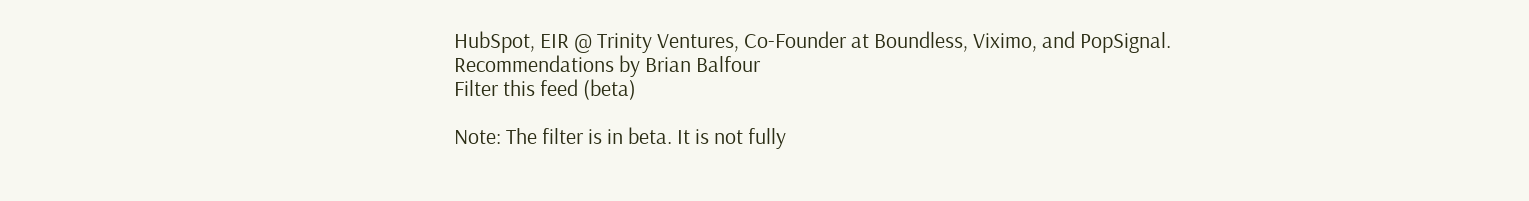HubSpot, EIR @ Trinity Ventures, Co-Founder at Boundless, Viximo, and PopSignal.
Recommendations by Brian Balfour
Filter this feed (beta)

Note: The filter is in beta. It is not fully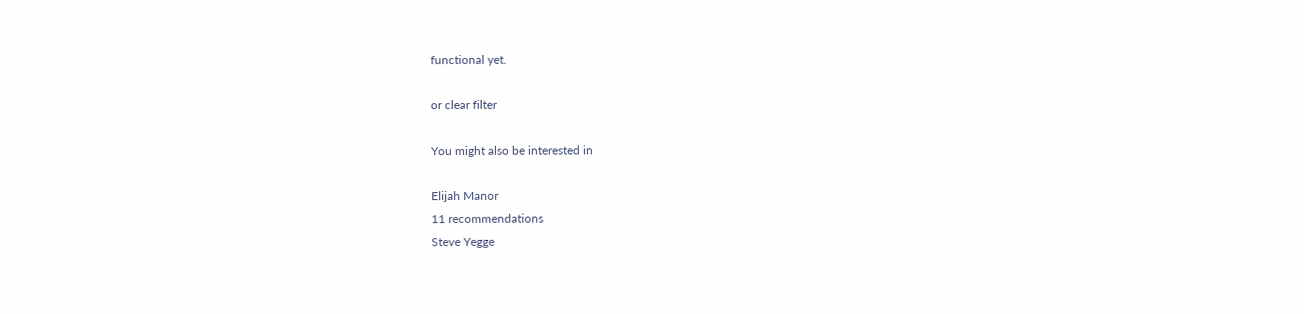functional yet.

or clear filter

You might also be interested in

Elijah Manor
11 recommendations
Steve Yegge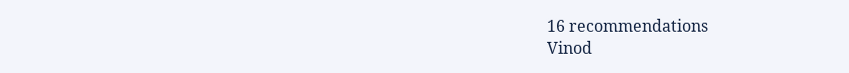16 recommendations
Vinod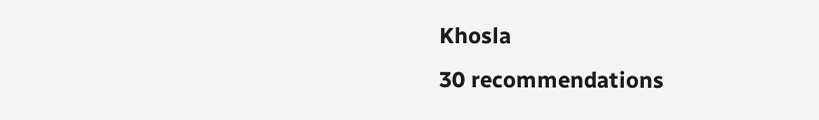Khosla
30 recommendations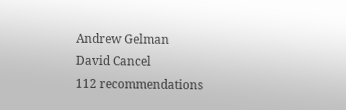Andrew Gelman
David Cancel
112 recommendations